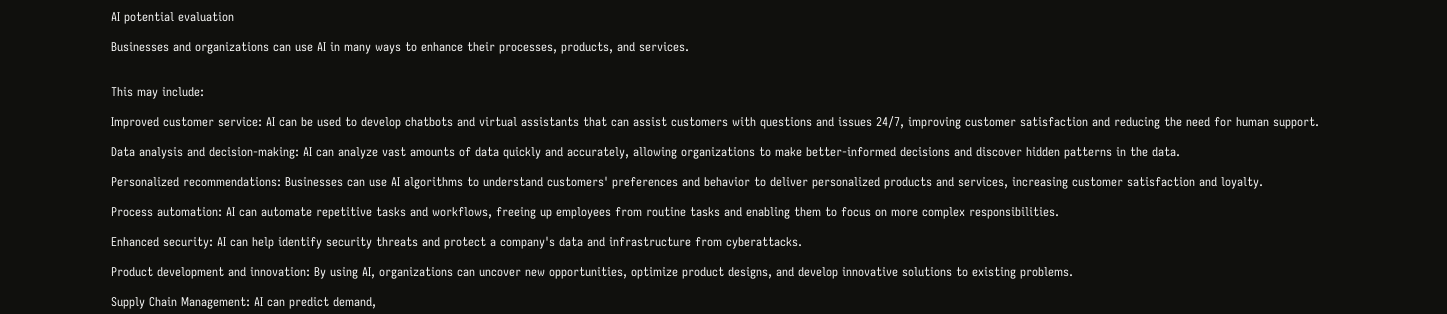AI potential evaluation

Businesses and organizations can use AI in many ways to enhance their processes, products, and services.


This may include:

Improved customer service: AI can be used to develop chatbots and virtual assistants that can assist customers with questions and issues 24/7, improving customer satisfaction and reducing the need for human support.

Data analysis and decision-making: AI can analyze vast amounts of data quickly and accurately, allowing organizations to make better-informed decisions and discover hidden patterns in the data.

Personalized recommendations: Businesses can use AI algorithms to understand customers' preferences and behavior to deliver personalized products and services, increasing customer satisfaction and loyalty.

Process automation: AI can automate repetitive tasks and workflows, freeing up employees from routine tasks and enabling them to focus on more complex responsibilities.

Enhanced security: AI can help identify security threats and protect a company's data and infrastructure from cyberattacks.

Product development and innovation: By using AI, organizations can uncover new opportunities, optimize product designs, and develop innovative solutions to existing problems.

Supply Chain Management: AI can predict demand,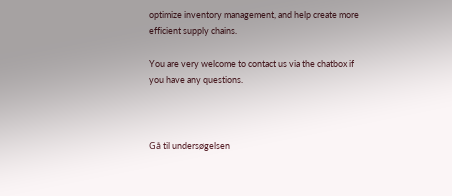optimize inventory management, and help create more efficient supply chains.

You are very welcome to contact us via the chatbox if you have any questions.



Gå til undersøgelsen